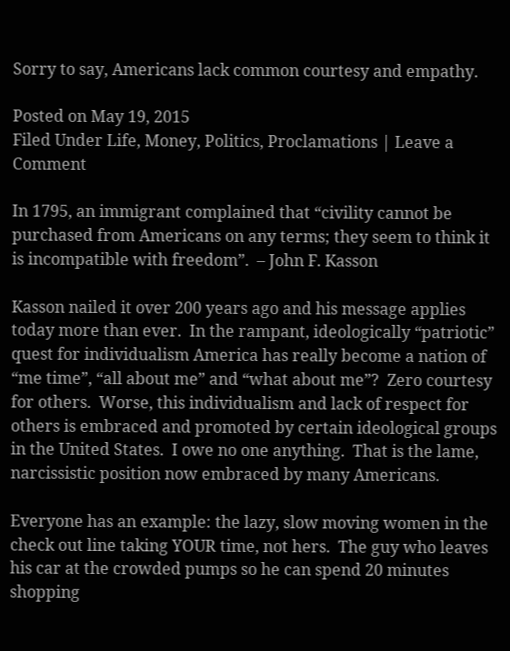Sorry to say, Americans lack common courtesy and empathy.

Posted on May 19, 2015
Filed Under Life, Money, Politics, Proclamations | Leave a Comment

In 1795, an immigrant complained that “civility cannot be purchased from Americans on any terms; they seem to think it is incompatible with freedom”.  – John F. Kasson

Kasson nailed it over 200 years ago and his message applies today more than ever.  In the rampant, ideologically “patriotic” quest for individualism America has really become a nation of “me time”, “all about me” and “what about me”?  Zero courtesy for others.  Worse, this individualism and lack of respect for others is embraced and promoted by certain ideological groups in the United States.  I owe no one anything.  That is the lame, narcissistic position now embraced by many Americans.

Everyone has an example: the lazy, slow moving women in the check out line taking YOUR time, not hers.  The guy who leaves his car at the crowded pumps so he can spend 20 minutes shopping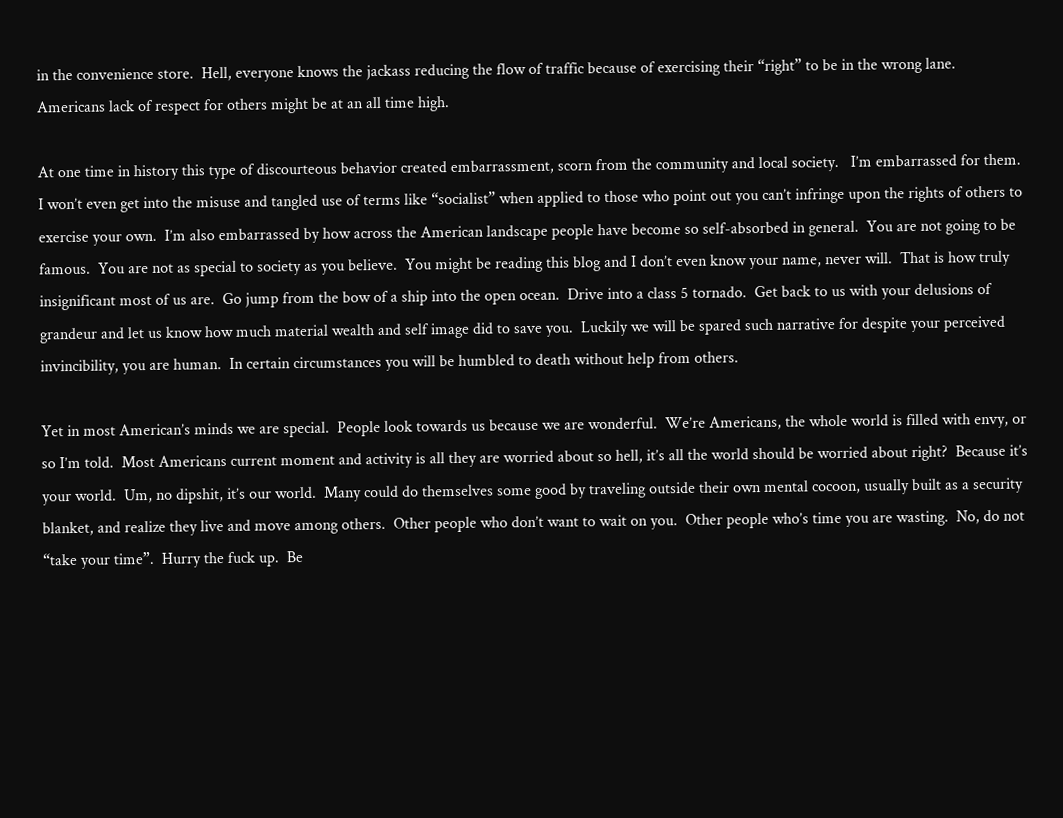in the convenience store.  Hell, everyone knows the jackass reducing the flow of traffic because of exercising their “right” to be in the wrong lane.  Americans lack of respect for others might be at an all time high.

At one time in history this type of discourteous behavior created embarrassment, scorn from the community and local society.   I’m embarrassed for them.   I won’t even get into the misuse and tangled use of terms like “socialist” when applied to those who point out you can’t infringe upon the rights of others to exercise your own.  I’m also embarrassed by how across the American landscape people have become so self-absorbed in general.  You are not going to be famous.  You are not as special to society as you believe.  You might be reading this blog and I don’t even know your name, never will.  That is how truly insignificant most of us are.  Go jump from the bow of a ship into the open ocean.  Drive into a class 5 tornado.  Get back to us with your delusions of grandeur and let us know how much material wealth and self image did to save you.  Luckily we will be spared such narrative for despite your perceived invincibility, you are human.  In certain circumstances you will be humbled to death without help from others.

Yet in most American’s minds we are special.  People look towards us because we are wonderful.  We’re Americans, the whole world is filled with envy, or so I’m told.  Most Americans current moment and activity is all they are worried about so hell, it’s all the world should be worried about right?  Because it’s your world.  Um, no dipshit, it’s our world.  Many could do themselves some good by traveling outside their own mental cocoon, usually built as a security blanket, and realize they live and move among others.  Other people who don’t want to wait on you.  Other people who’s time you are wasting.  No, do not “take your time”.  Hurry the fuck up.  Be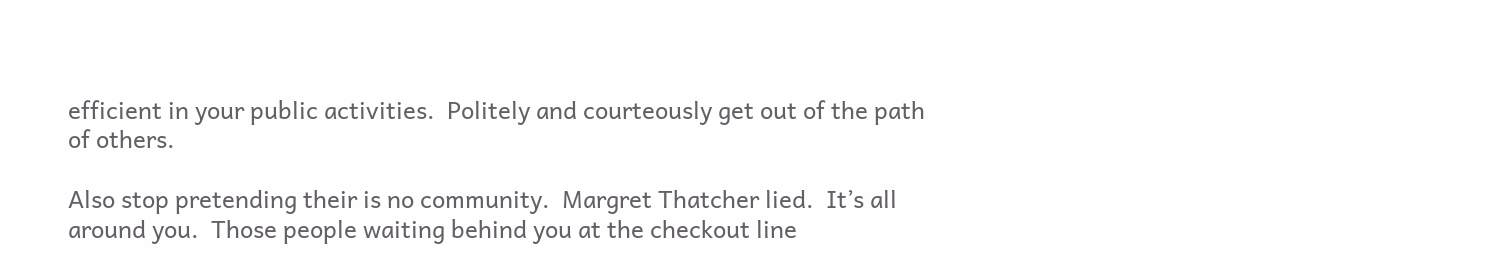efficient in your public activities.  Politely and courteously get out of the path of others.

Also stop pretending their is no community.  Margret Thatcher lied.  It’s all around you.  Those people waiting behind you at the checkout line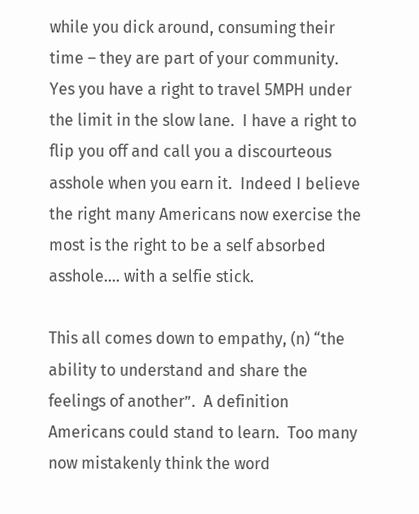while you dick around, consuming their time – they are part of your community.  Yes you have a right to travel 5MPH under the limit in the slow lane.  I have a right to flip you off and call you a discourteous asshole when you earn it.  Indeed I believe the right many Americans now exercise the most is the right to be a self absorbed asshole…. with a selfie stick.

This all comes down to empathy, (n) “the ability to understand and share the feelings of another”.  A definition Americans could stand to learn.  Too many now mistakenly think the word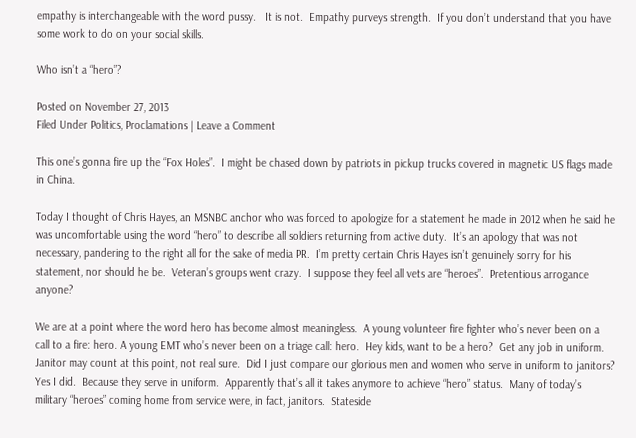empathy is interchangeable with the word pussy.   It is not.  Empathy purveys strength.  If you don’t understand that you have some work to do on your social skills.

Who isn’t a “hero”?

Posted on November 27, 2013
Filed Under Politics, Proclamations | Leave a Comment

This one’s gonna fire up the “Fox Holes”.  I might be chased down by patriots in pickup trucks covered in magnetic US flags made in China.

Today I thought of Chris Hayes, an MSNBC anchor who was forced to apologize for a statement he made in 2012 when he said he was uncomfortable using the word “hero” to describe all soldiers returning from active duty.  It’s an apology that was not necessary, pandering to the right all for the sake of media PR.  I’m pretty certain Chris Hayes isn’t genuinely sorry for his statement, nor should he be.  Veteran’s groups went crazy.  I suppose they feel all vets are “heroes”.  Pretentious arrogance anyone?

We are at a point where the word hero has become almost meaningless.  A young volunteer fire fighter who’s never been on a call to a fire: hero. A young EMT who’s never been on a triage call: hero.  Hey kids, want to be a hero?  Get any job in uniform.  Janitor may count at this point, not real sure.  Did I just compare our glorious men and women who serve in uniform to janitors?  Yes I did.  Because they serve in uniform.  Apparently that’s all it takes anymore to achieve “hero” status.  Many of today’s military “heroes” coming home from service were, in fact, janitors.  Stateside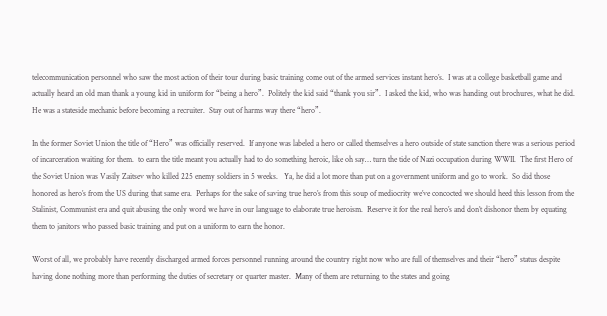telecommunication personnel who saw the most action of their tour during basic training come out of the armed services instant hero’s.  I was at a college basketball game and actually heard an old man thank a young kid in uniform for “being a hero”.  Politely the kid said “thank you sir”.  I asked the kid, who was handing out brochures, what he did.  He was a stateside mechanic before becoming a recruiter.  Stay out of harms way there “hero”.

In the former Soviet Union the title of “Hero” was officially reserved.  If anyone was labeled a hero or called themselves a hero outside of state sanction there was a serious period of incarceration waiting for them.  to earn the title meant you actually had to do something heroic, like oh say… turn the tide of Nazi occupation during WWII.  The first Hero of the Soviet Union was Vasily Zaitsev who killed 225 enemy soldiers in 5 weeks.   Ya, he did a lot more than put on a government uniform and go to work.  So did those honored as hero’s from the US during that same era.  Perhaps for the sake of saving true hero’s from this soup of mediocrity we’ve concocted we should heed this lesson from the Stalinist, Communist era and quit abusing the only word we have in our language to elaborate true heroism.  Reserve it for the real hero’s and don’t dishonor them by equating them to janitors who passed basic training and put on a uniform to earn the honor.

Worst of all, we probably have recently discharged armed forces personnel running around the country right now who are full of themselves and their “hero” status despite having done nothing more than performing the duties of secretary or quarter master.  Many of them are returning to the states and going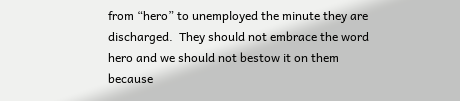from “hero” to unemployed the minute they are discharged.  They should not embrace the word hero and we should not bestow it on them because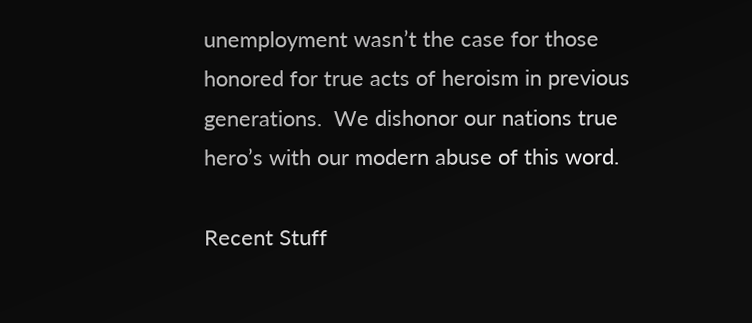unemployment wasn’t the case for those honored for true acts of heroism in previous generations.  We dishonor our nations true hero’s with our modern abuse of this word.

Recent Stuff